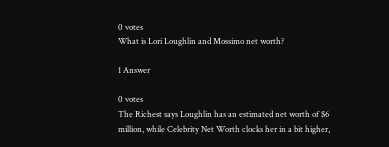0 votes
What is Lori Loughlin and Mossimo net worth?

1 Answer

0 votes
The Richest says Loughlin has an estimated net worth of $6 million, while Celebrity Net Worth clocks her in a bit higher,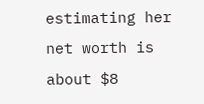estimating her net worth is about $8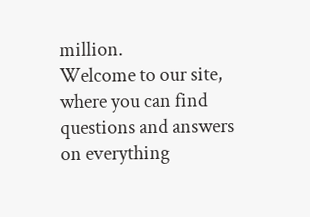million.
Welcome to our site, where you can find questions and answers on everything